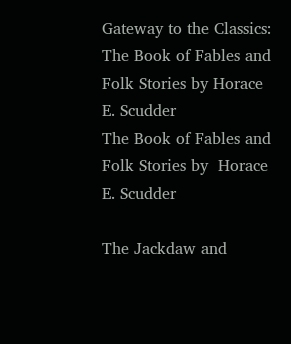Gateway to the Classics: The Book of Fables and Folk Stories by Horace E. Scudder
The Book of Fables and Folk Stories by  Horace E. Scudder

The Jackdaw and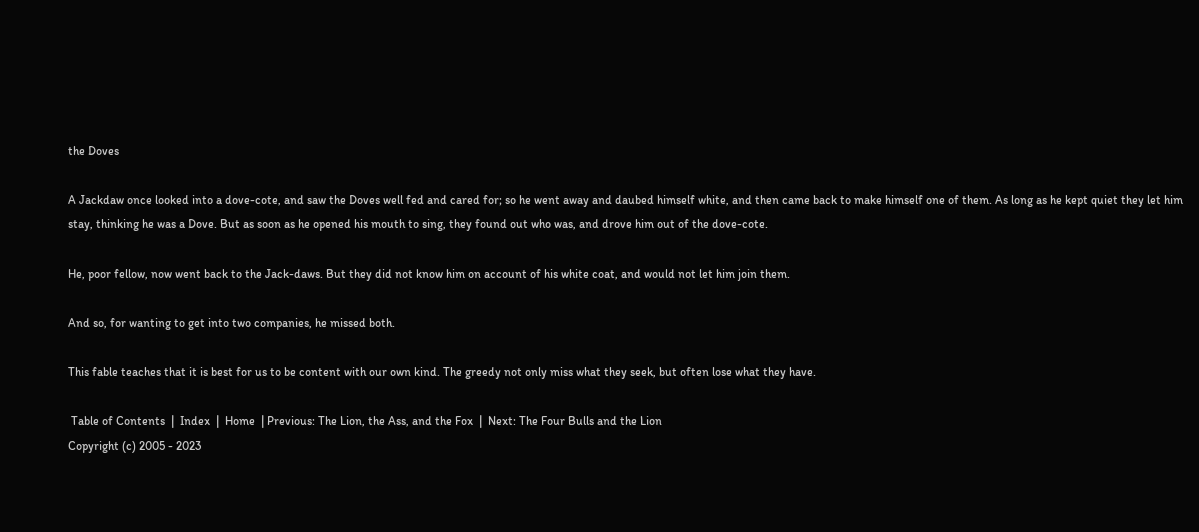the Doves

A Jackdaw once looked into a dove-cote, and saw the Doves well fed and cared for; so he went away and daubed himself white, and then came back to make himself one of them. As long as he kept quiet they let him stay, thinking he was a Dove. But as soon as he opened his mouth to sing, they found out who was, and drove him out of the dove-cote.

He, poor fellow, now went back to the Jack-daws. But they did not know him on account of his white coat, and would not let him join them.

And so, for wanting to get into two companies, he missed both.

This fable teaches that it is best for us to be content with our own kind. The greedy not only miss what they seek, but often lose what they have.

 Table of Contents  |  Index  |  Home  | Previous: The Lion, the Ass, and the Fox  |  Next: The Four Bulls and the Lion
Copyright (c) 2005 - 2023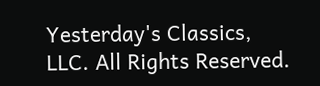Yesterday's Classics, LLC. All Rights Reserved.